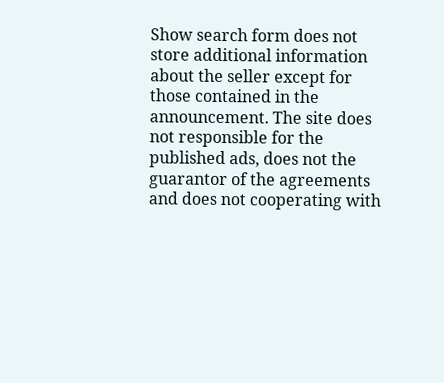Show search form does not store additional information about the seller except for those contained in the announcement. The site does not responsible for the published ads, does not the guarantor of the agreements and does not cooperating with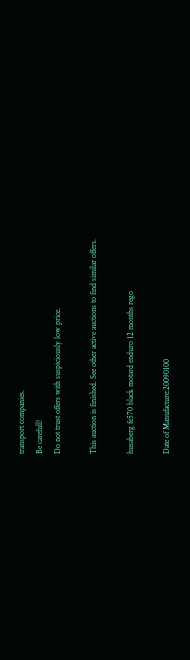transport companies.
Be carefull!
Do not trust offers with suspiciously low price.

This auction is finished. See other active auctions to find similar offers.

husaberg fe570 black motard enduro 12 months rego

Date of Manufacture:20090100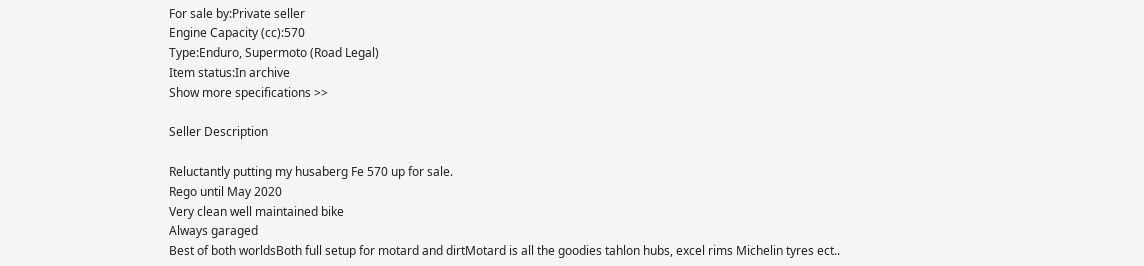For sale by:Private seller
Engine Capacity (cc):570
Type:Enduro, Supermoto (Road Legal)
Item status:In archive
Show more specifications >>

Seller Description

Reluctantly putting my husaberg Fe 570 up for sale.
Rego until May 2020
Very clean well maintained bike
Always garaged
Best of both worldsBoth full setup for motard and dirtMotard is all the goodies tahlon hubs, excel rims Michelin tyres ect..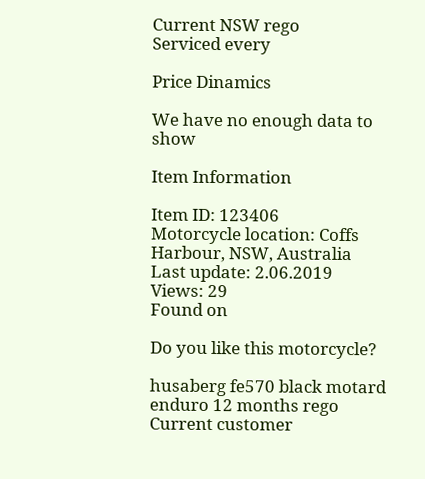Current NSW rego
Serviced every

Price Dinamics

We have no enough data to show

Item Information

Item ID: 123406
Motorcycle location: Coffs Harbour, NSW, Australia
Last update: 2.06.2019
Views: 29
Found on

Do you like this motorcycle?

husaberg fe570 black motard enduro 12 months rego
Current customer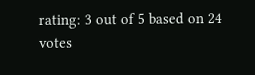rating: 3 out of 5 based on 24 votes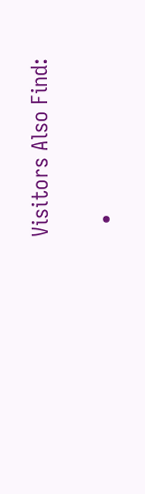Visitors Also Find:

  •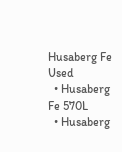Husaberg Fe Used
  • Husaberg Fe 570L
  • Husaberg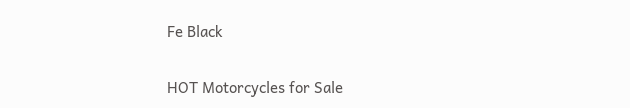Fe Black

HOT Motorcycles for Sale